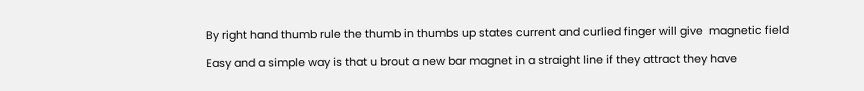By right hand thumb rule the thumb in thumbs up states current and curlied finger will give  magnetic field

Easy and a simple way is that u brout a new bar magnet in a straight line if they attract they have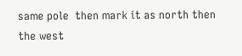same pole  then mark it as north then the west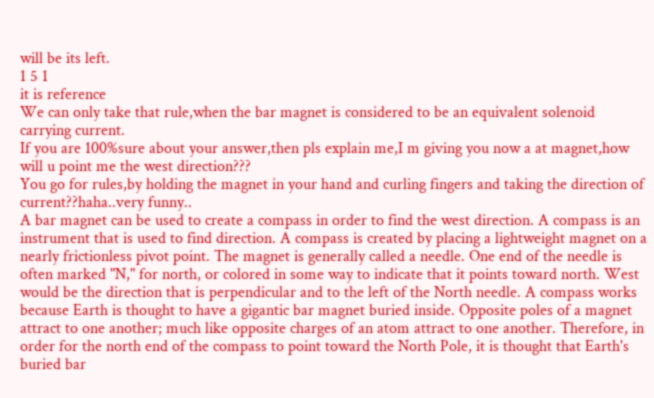will be its left.
1 5 1
it is reference
We can only take that rule,when the bar magnet is considered to be an equivalent solenoid carrying current.
If you are 100%sure about your answer,then pls explain me,I m giving you now a at magnet,how will u point me the west direction???
You go for rules,by holding the magnet in your hand and curling fingers and taking the direction of current??haha..very funny..
A bar magnet can be used to create a compass in order to find the west direction. A compass is an instrument that is used to find direction. A compass is created by placing a lightweight magnet on a nearly frictionless pivot point. The magnet is generally called a needle. One end of the needle is often marked "N," for north, or colored in some way to indicate that it points toward north. West would be the direction that is perpendicular and to the left of the North needle. A compass works because Earth is thought to have a gigantic bar magnet buried inside. Opposite poles of a magnet attract to one another; much like opposite charges of an atom attract to one another. Therefore, in order for the north end of the compass to point toward the North Pole, it is thought that Earth's buried bar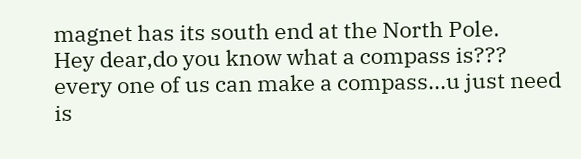magnet has its south end at the North Pole.
Hey dear,do you know what a compass is???
every one of us can make a compass...u just need is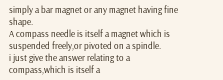simply a bar magnet or any magnet having fine shape.
A compass needle is itself a magnet which is suspended freely,or pivoted on a spindle.
i just give the answer relating to a compass,which is itself a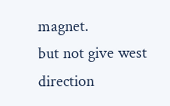magnet.
but not give west direction